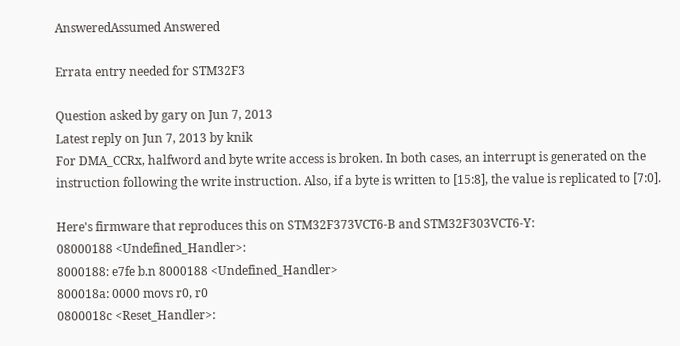AnsweredAssumed Answered

Errata entry needed for STM32F3

Question asked by gary on Jun 7, 2013
Latest reply on Jun 7, 2013 by knik
For DMA_CCRx, halfword and byte write access is broken. In both cases, an interrupt is generated on the instruction following the write instruction. Also, if a byte is written to [15:8], the value is replicated to [7:0].

Here's firmware that reproduces this on STM32F373VCT6-B and STM32F303VCT6-Y:
08000188 <Undefined_Handler>:
8000188: e7fe b.n 8000188 <Undefined_Handler>
800018a: 0000 movs r0, r0
0800018c <Reset_Handler>: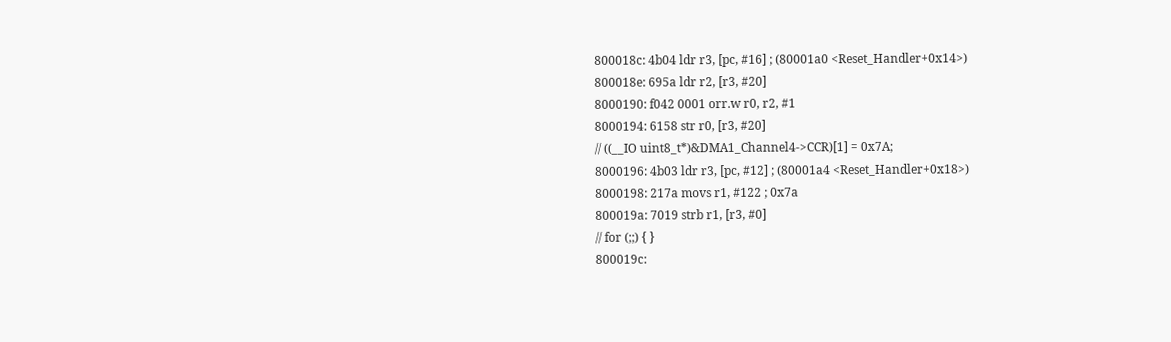800018c: 4b04 ldr r3, [pc, #16] ; (80001a0 <Reset_Handler+0x14>)
800018e: 695a ldr r2, [r3, #20]
8000190: f042 0001 orr.w r0, r2, #1
8000194: 6158 str r0, [r3, #20]
// ((__IO uint8_t*)&DMA1_Channel4->CCR)[1] = 0x7A;
8000196: 4b03 ldr r3, [pc, #12] ; (80001a4 <Reset_Handler+0x18>)
8000198: 217a movs r1, #122 ; 0x7a
800019a: 7019 strb r1, [r3, #0]
// for (;;) { }
800019c: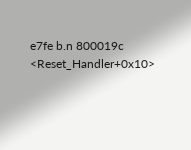e7fe b.n 800019c <Reset_Handler+0x10>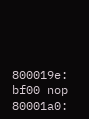800019e: bf00 nop
80001a0: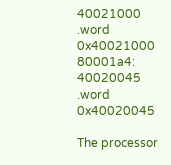40021000 .word 0x40021000
80001a4: 40020045 .word 0x40020045

The processor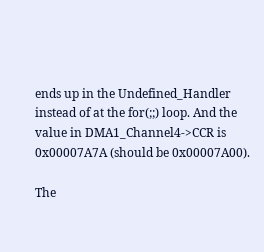ends up in the Undefined_Handler instead of at the for(;;) loop. And the value in DMA1_Channel4->CCR is 0x00007A7A (should be 0x00007A00).

The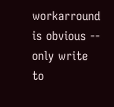workarround is obvious -- only write to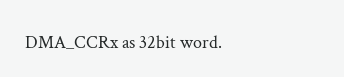DMA_CCRx as 32bit word.